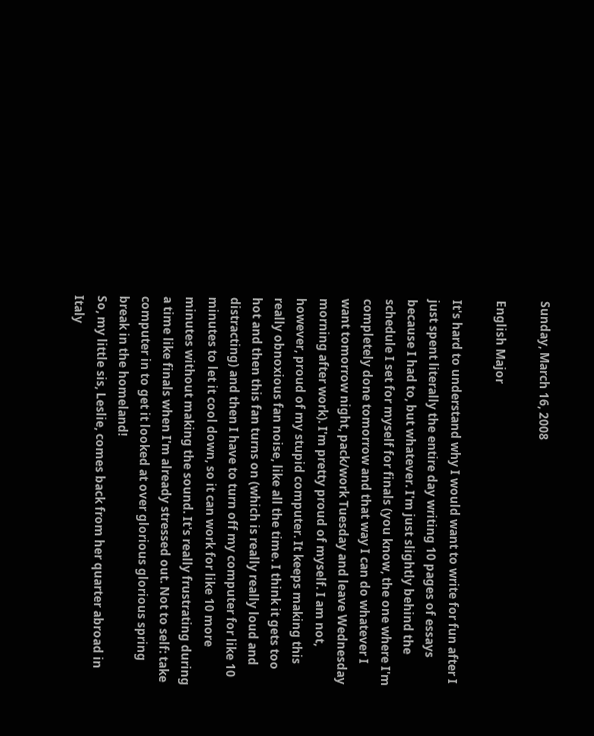Sunday, March 16, 2008

English Major

It's hard to understand why I would want to write for fun after I just spent literally the entire day writing 10 pages of essays because I had to, but whatever. I'm just slightly behind the schedule I set for myself for finals (you know, the one where I'm completely done tomorrow and that way I can do whatever I want tomorrow night, pack/work Tuesday and leave Wednesday morning after work). I'm pretty proud of myself. I am not, however, proud of my stupid computer. It keeps making this really obnoxious fan noise, like all the time. I think it gets too hot and then this fan turns on (which is really really loud and distracting) and then I have to turn off my computer for like 10 minutes to let it cool down, so it can work for like 10 more minutes without making the sound. It's really frustrating during a time like finals when I'm already stressed out. Not to self: take computer in to get it looked at over glorious glorious spring break in the homeland!
So, my little sis, Leslie, comes back from her quarter abroad in Italy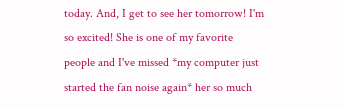today. And, I get to see her tomorrow! I'm so excited! She is one of my favorite people and I've missed *my computer just started the fan noise again* her so much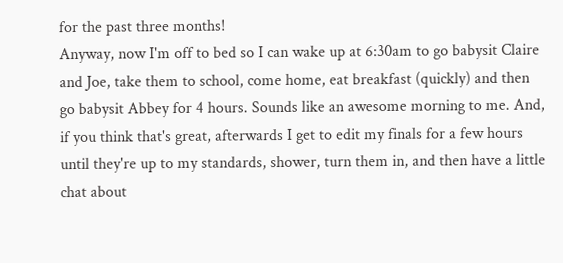for the past three months!
Anyway, now I'm off to bed so I can wake up at 6:30am to go babysit Claire and Joe, take them to school, come home, eat breakfast (quickly) and then go babysit Abbey for 4 hours. Sounds like an awesome morning to me. And, if you think that's great, afterwards I get to edit my finals for a few hours until they're up to my standards, shower, turn them in, and then have a little chat about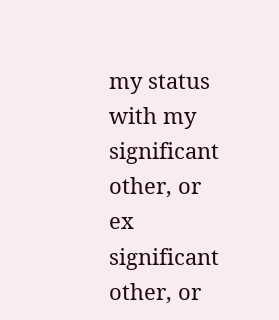my status with my significant other, or ex significant other, or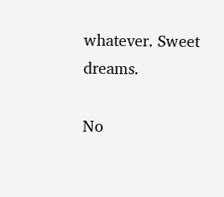whatever. Sweet dreams.

No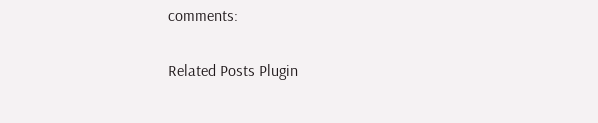comments:

Related Posts Plugin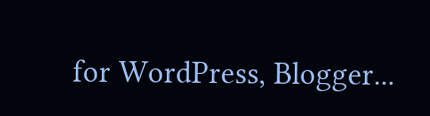for WordPress, Blogger...